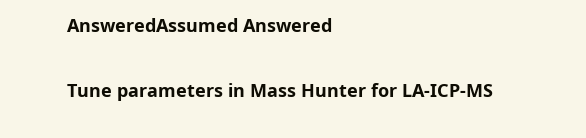AnsweredAssumed Answered

Tune parameters in Mass Hunter for LA-ICP-MS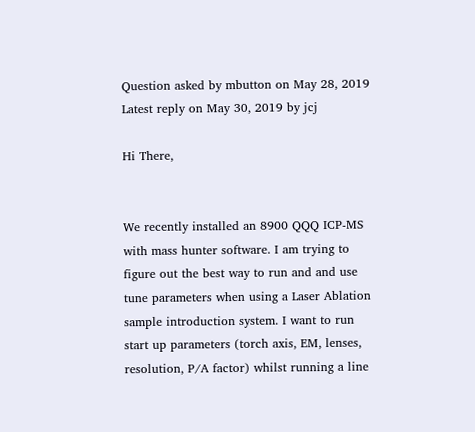Question asked by mbutton on May 28, 2019
Latest reply on May 30, 2019 by jcj

Hi There,


We recently installed an 8900 QQQ ICP-MS with mass hunter software. I am trying to figure out the best way to run and and use tune parameters when using a Laser Ablation sample introduction system. I want to run start up parameters (torch axis, EM, lenses, resolution, P/A factor) whilst running a line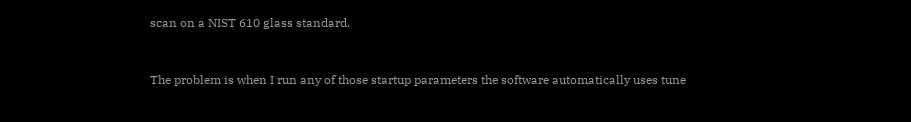scan on a NIST 610 glass standard.


The problem is when I run any of those startup parameters the software automatically uses tune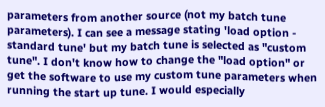parameters from another source (not my batch tune parameters). I can see a message stating 'load option - standard tune' but my batch tune is selected as "custom tune". I don't know how to change the "load option" or get the software to use my custom tune parameters when running the start up tune. I would especially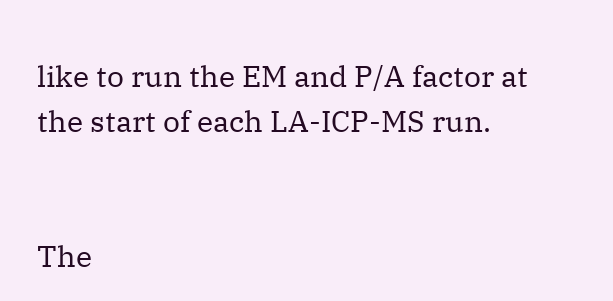like to run the EM and P/A factor at the start of each LA-ICP-MS run.


The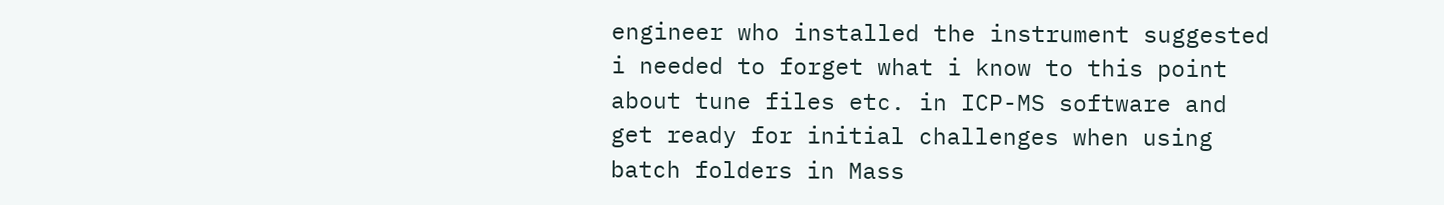engineer who installed the instrument suggested i needed to forget what i know to this point about tune files etc. in ICP-MS software and get ready for initial challenges when using batch folders in Mass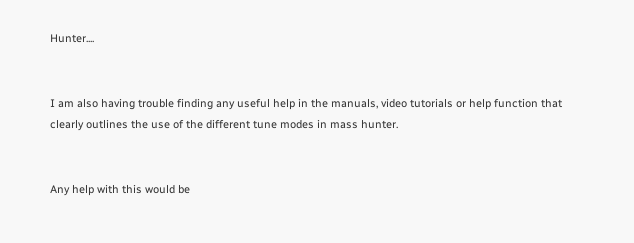Hunter....


I am also having trouble finding any useful help in the manuals, video tutorials or help function that clearly outlines the use of the different tune modes in mass hunter.


Any help with this would be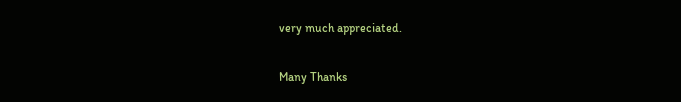very much appreciated.

Many Thanks